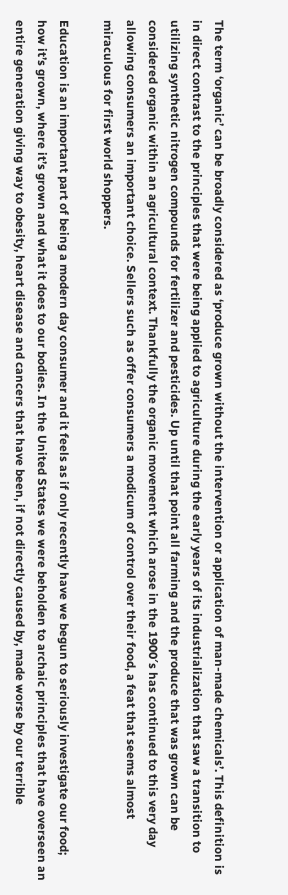The term ‘organic’ can be broadly considered as ‘produce grown without the intervention or application of man-made chemicals’. This definition is in direct contrast to the principles that were being applied to agriculture during the early years of its industrialization that saw a transition to utilizing synthetic nitrogen compounds for fertilizer and pesticides. Up until that point all farming and the produce that was grown can be considered organic within an agricultural context. Thankfully the organic movement which arose in the 1900′s has continued to this very day allowing consumers an important choice. Sellers such as offer consumers a modicum of control over their food, a feat that seems almost miraculous for first world shoppers.

Education is an important part of being a modern day consumer and it feels as if only recently have we begun to seriously investigate our food; how it’s grown, where it’s grown and what it does to our bodies. In the United States we were beholden to archaic principles that have overseen an entire generation giving way to obesity, heart disease and cancers that have been, if not directly caused by, made worse by our terrible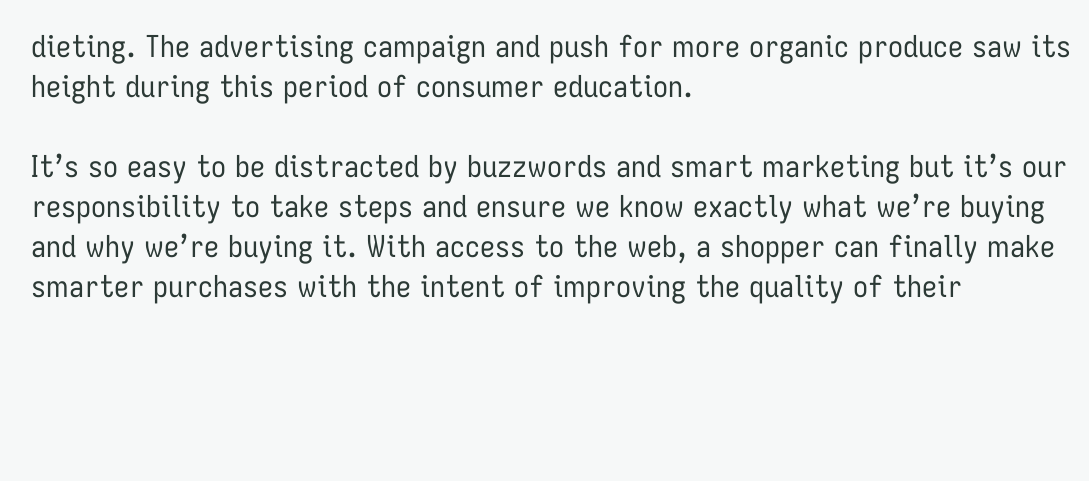dieting. The advertising campaign and push for more organic produce saw its height during this period of consumer education.

It’s so easy to be distracted by buzzwords and smart marketing but it’s our responsibility to take steps and ensure we know exactly what we’re buying and why we’re buying it. With access to the web, a shopper can finally make smarter purchases with the intent of improving the quality of their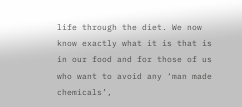life through the diet. We now know exactly what it is that is in our food and for those of us who want to avoid any ‘man made chemicals’,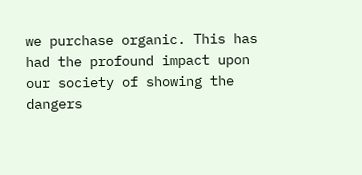we purchase organic. This has had the profound impact upon our society of showing the dangers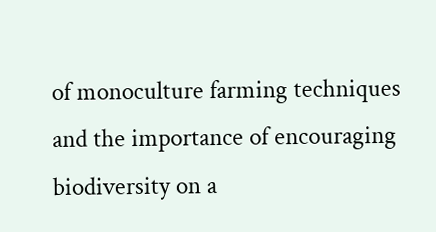of monoculture farming techniques and the importance of encouraging biodiversity on a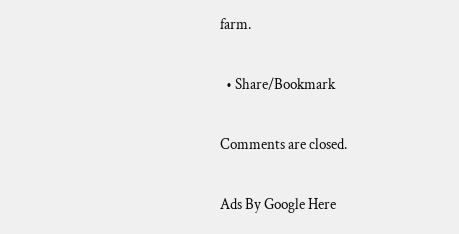farm.

  • Share/Bookmark

Comments are closed.

Ads By Google Here